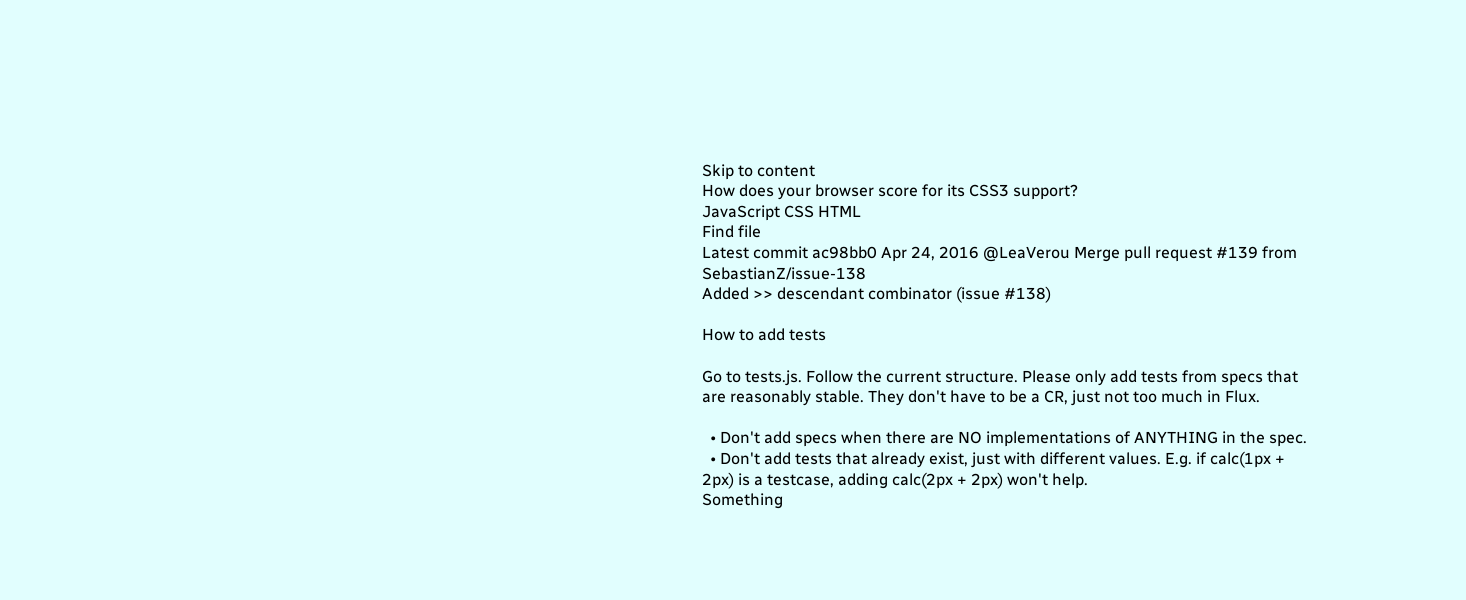Skip to content
How does your browser score for its CSS3 support?
JavaScript CSS HTML
Find file
Latest commit ac98bb0 Apr 24, 2016 @LeaVerou Merge pull request #139 from SebastianZ/issue-138
Added >> descendant combinator (issue #138)

How to add tests

Go to tests.js. Follow the current structure. Please only add tests from specs that are reasonably stable. They don't have to be a CR, just not too much in Flux.

  • Don't add specs when there are NO implementations of ANYTHING in the spec.
  • Don't add tests that already exist, just with different values. E.g. if calc(1px + 2px) is a testcase, adding calc(2px + 2px) won't help.
Something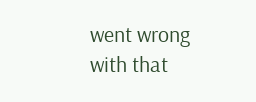went wrong with that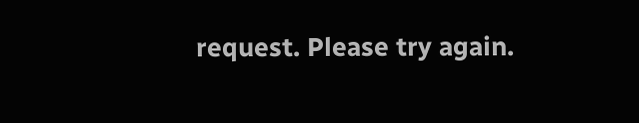request. Please try again.